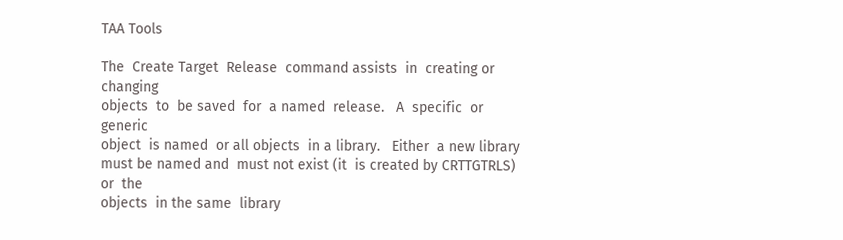TAA Tools

The  Create Target  Release  command assists  in  creating or  changing
objects  to  be saved  for  a named  release.   A  specific  or generic
object  is named  or all objects  in a library.   Either  a new library
must be named and  must not exist (it  is created by CRTTGTRLS) or  the
objects  in the same  library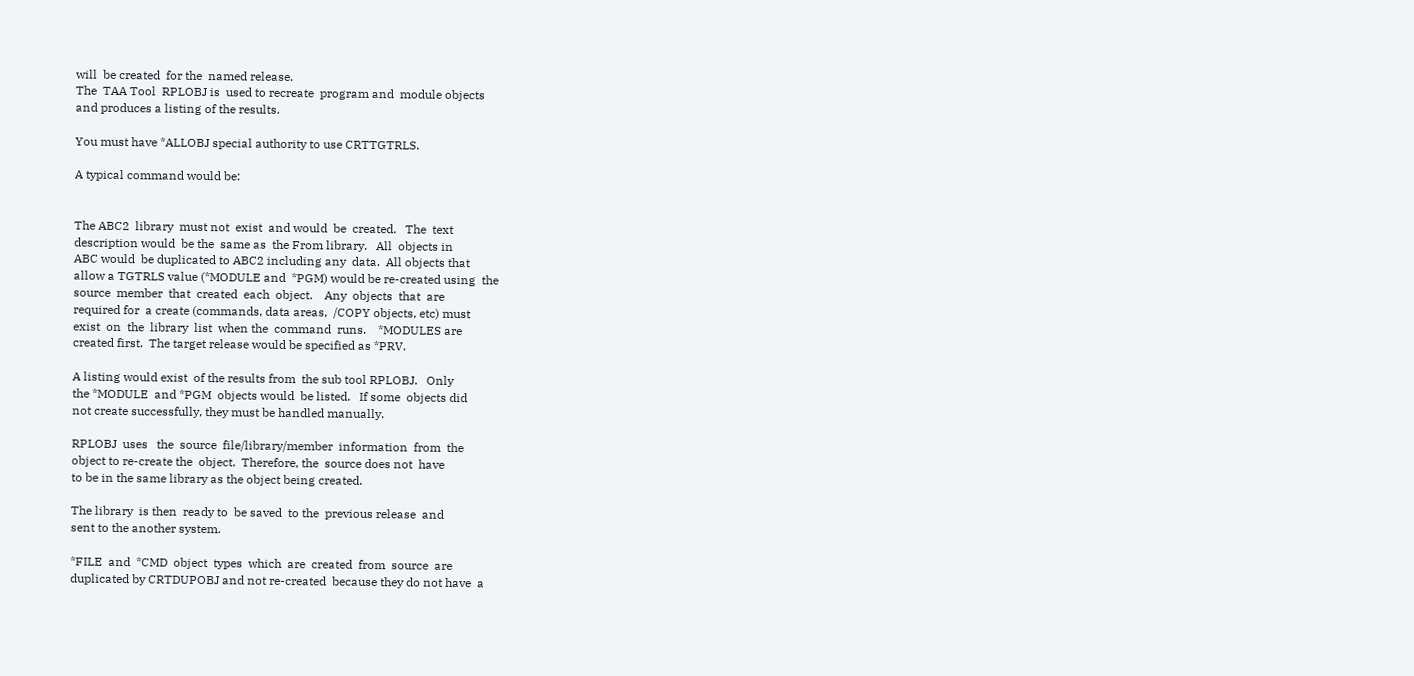will  be created  for the  named release.
The  TAA Tool  RPLOBJ is  used to recreate  program and  module objects
and produces a listing of the results.

You must have *ALLOBJ special authority to use CRTTGTRLS.

A typical command would be:


The ABC2  library  must not  exist  and would  be  created.   The  text
description would  be the  same as  the From library.   All  objects in
ABC would  be duplicated to ABC2 including any  data.  All objects that
allow a TGTRLS value (*MODULE and  *PGM) would be re-created using  the
source  member  that  created  each  object.    Any  objects  that  are
required for  a create (commands, data areas,  /COPY objects, etc) must
exist  on  the  library  list  when the  command  runs.    *MODULES are
created first.  The target release would be specified as *PRV.

A listing would exist  of the results from  the sub tool RPLOBJ.   Only
the *MODULE  and *PGM  objects would  be listed.   If some  objects did
not create successfully, they must be handled manually.

RPLOBJ  uses   the  source  file/library/member  information  from  the
object to re-create the  object.  Therefore, the  source does not  have
to be in the same library as the object being created.

The library  is then  ready to  be saved  to the  previous release  and
sent to the another system.

*FILE  and  *CMD  object  types  which  are  created  from  source  are
duplicated by CRTDUPOBJ and not re-created  because they do not have  a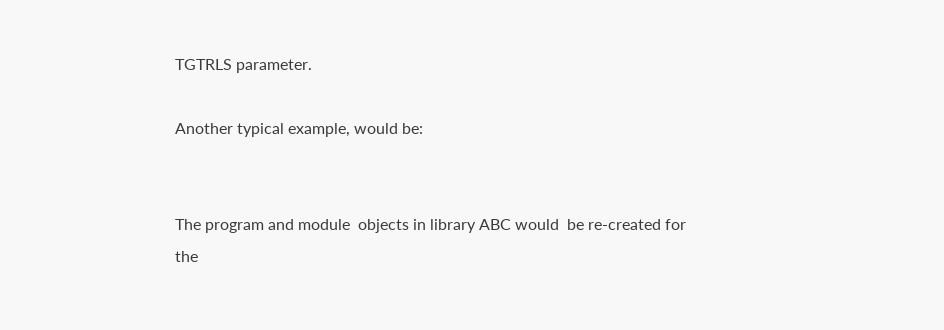TGTRLS parameter.

Another typical example, would be:


The program and module  objects in library ABC would  be re-created for
the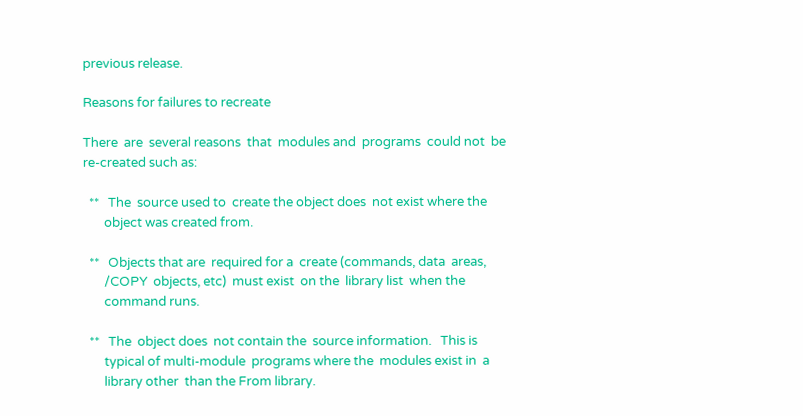previous release.

Reasons for failures to recreate

There  are  several reasons  that  modules and  programs  could not  be
re-created such as:

  **   The  source used to  create the object does  not exist where the
       object was created from.

  **   Objects that are  required for a  create (commands, data  areas,
       /COPY  objects, etc)  must exist  on the  library list  when the
       command runs.

  **   The  object does  not contain the  source information.   This is
       typical of multi-module  programs where the  modules exist in  a
       library other  than the From library.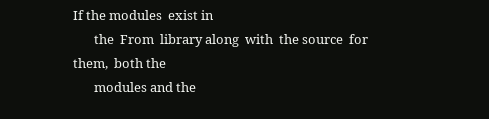If the modules  exist in
       the  From  library along  with  the source  for  them,  both the
       modules and the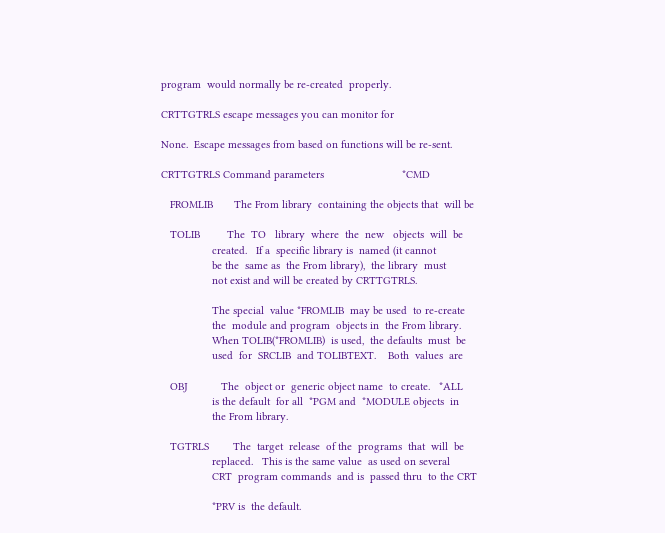program  would normally be re-created  properly.

CRTTGTRLS escape messages you can monitor for

None.  Escape messages from based on functions will be re-sent.

CRTTGTRLS Command parameters                          *CMD

   FROMLIB       The From library  containing the objects that  will be

   TOLIB         The  TO   library  where  the  new   objects  will  be
                 created.   If a  specific library is  named (it cannot
                 be the  same as  the From library),  the library  must
                 not exist and will be created by CRTTGTRLS.

                 The special  value *FROMLIB  may be used  to re-create
                 the  module and program  objects in  the From library.
                 When TOLIB(*FROMLIB)  is used,  the defaults  must  be
                 used  for  SRCLIB  and TOLIBTEXT.    Both  values  are

   OBJ           The  object or  generic object name  to create.   *ALL
                 is the default  for all  *PGM and  *MODULE objects  in
                 the From library.

   TGTRLS        The  target  release  of the  programs  that  will  be
                 replaced.   This is the same value  as used on several
                 CRT  program commands  and is  passed thru  to the CRT

                 *PRV is  the default.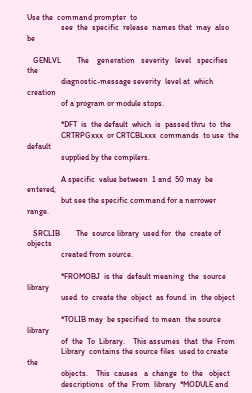Use the  command prompter  to
                 see  the  specific  release  names that  may  also  be

   GENLVL        The    generation   severity   level   specifies   the
                 diagnostic-message severity  level at  which  creation
                 of a program or module stops.

                 *DFT  is  the default  which  is  passed thru  to  the
                 CRTRPGxxx  or CRTCBLxxx  commands  to use  the default
                 supplied by the compilers.

                 A specific  value between  1 and  50 may  be  entered,
                 but see the specific command for a narrower range.

   SRCLIB        The  source library  used for  the  create of  objects
                 created from source.

                 *FROMOBJ  is the  default meaning  the  source library
                 used  to  create the  object  as found  in  the object

                 *TOLIB may  be specified  to mean  the source  library
                 of  the  To  Library.    This assumes  that  the  From
                 Library  contains the source files  used to create the
                 objects.    This  causes   a  change  to  the   object
                 descriptions  of the  From  library  *MODULE and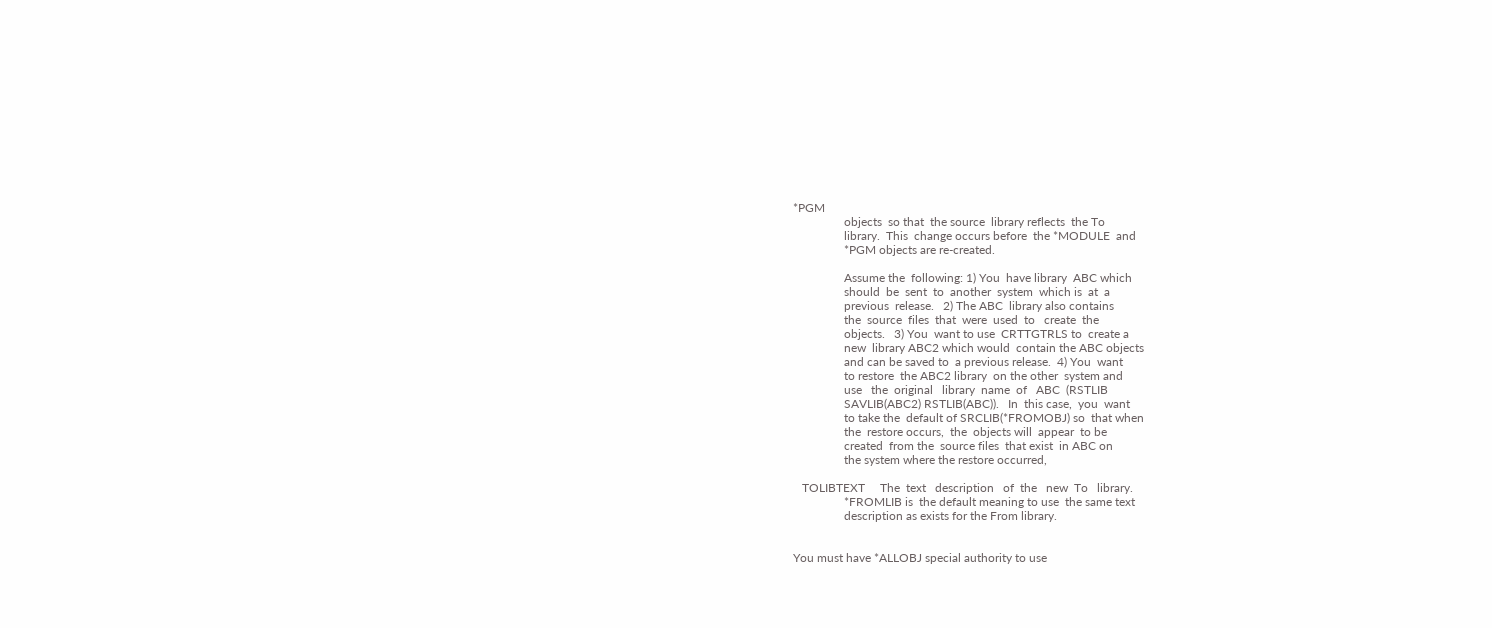*PGM
                 objects  so that  the source  library reflects  the To
                 library.  This  change occurs before  the *MODULE  and
                 *PGM objects are re-created.

                 Assume the  following: 1) You  have library  ABC which
                 should  be  sent  to  another  system  which is  at  a
                 previous  release.   2) The ABC  library also contains
                 the  source  files  that  were  used  to   create  the
                 objects.   3) You  want to use  CRTTGTRLS to  create a
                 new  library ABC2 which would  contain the ABC objects
                 and can be saved to  a previous release.  4) You  want
                 to restore  the ABC2 library  on the other  system and
                 use   the  original   library  name  of   ABC  (RSTLIB
                 SAVLIB(ABC2) RSTLIB(ABC)).   In  this case,  you  want
                 to take the  default of SRCLIB(*FROMOBJ) so  that when
                 the  restore occurs,  the  objects will  appear  to be
                 created  from the  source files  that exist  in ABC on
                 the system where the restore occurred,

   TOLIBTEXT     The  text   description   of  the   new  To   library.
                 *FROMLIB is  the default meaning to use  the same text
                 description as exists for the From library.


You must have *ALLOBJ special authority to use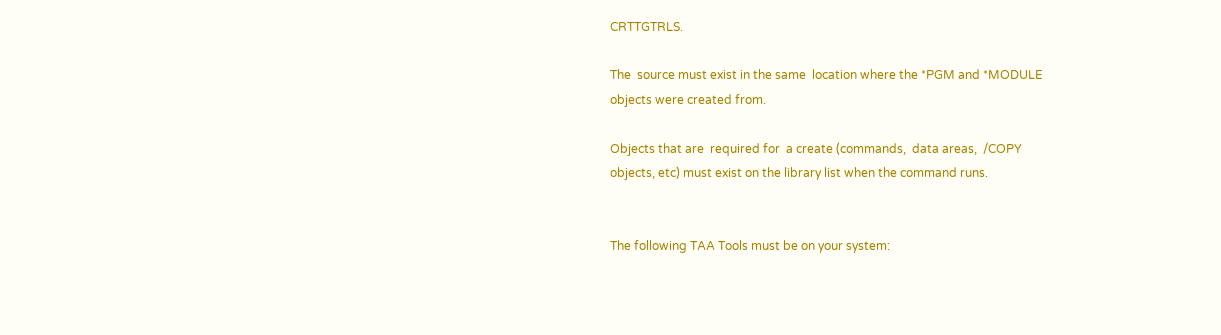CRTTGTRLS.

The  source must exist in the same  location where the *PGM and *MODULE
objects were created from.

Objects that are  required for  a create (commands,  data areas,  /COPY
objects, etc) must exist on the library list when the command runs.


The following TAA Tools must be on your system: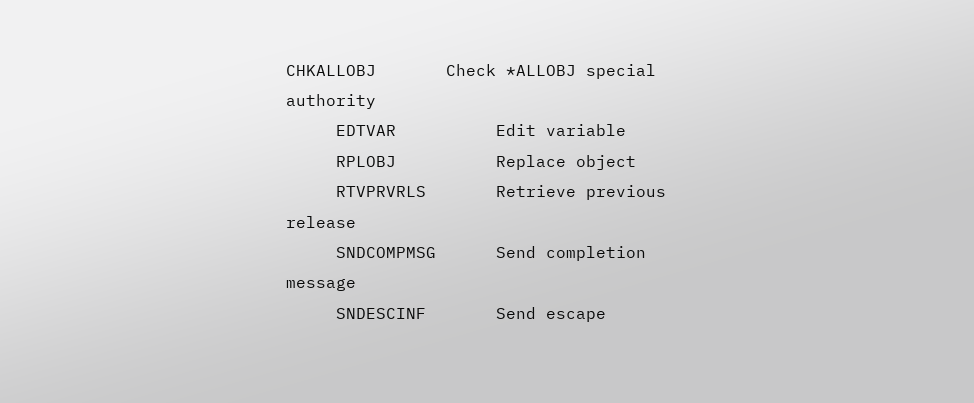CHKALLOBJ       Check *ALLOBJ special authority
     EDTVAR          Edit variable
     RPLOBJ          Replace object
     RTVPRVRLS       Retrieve previous release
     SNDCOMPMSG      Send completion message
     SNDESCINF       Send escape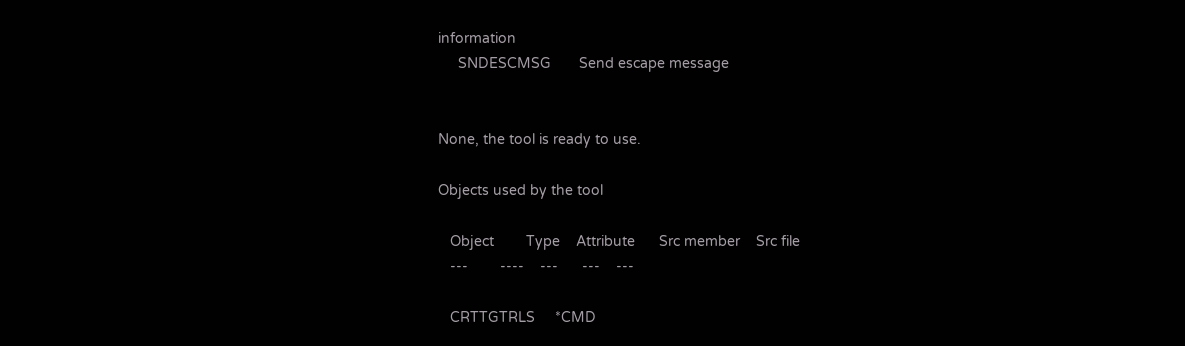information
     SNDESCMSG       Send escape message


None, the tool is ready to use.

Objects used by the tool

   Object        Type    Attribute      Src member    Src file
   ---        ----    ---      ---    ---

   CRTTGTRLS     *CMD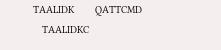TAALIDK       QATTCMD
   TAALIDKC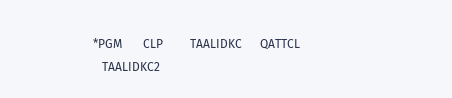*PGM       CLP         TAALIDKC      QATTCL
   TAALIDKC2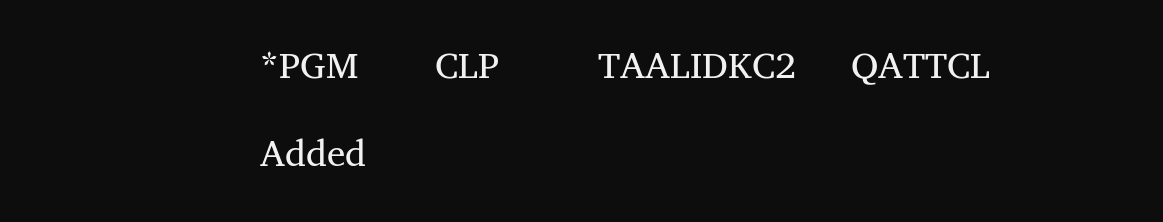*PGM       CLP         TAALIDKC2     QATTCL

Added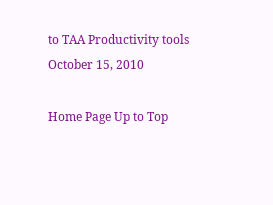to TAA Productivity tools October 15, 2010

Home Page Up to Top